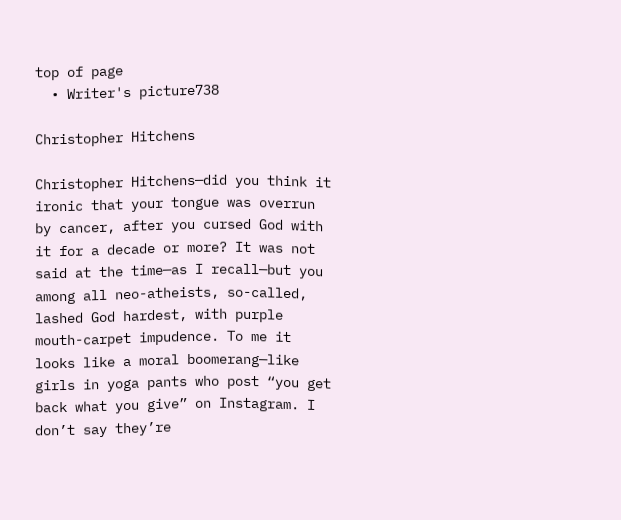top of page
  • Writer's picture738

Christopher Hitchens

Christopher Hitchens—did you think it ironic that your tongue was overrun by cancer, after you cursed God with it for a decade or more? It was not said at the time—as I recall—but you among all neo-atheists, so-called, lashed God hardest, with purple mouth-carpet impudence. To me it looks like a moral boomerang—like girls in yoga pants who post “you get back what you give” on Instagram. I don’t say they’re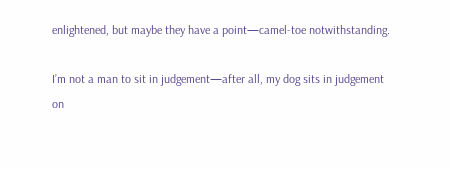enlightened, but maybe they have a point—camel-toe notwithstanding.

I’m not a man to sit in judgement—after all, my dog sits in judgement on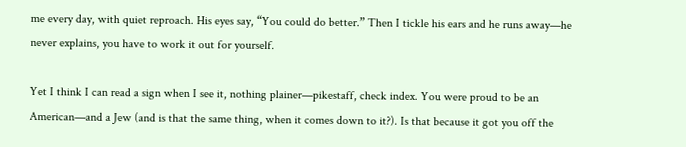me every day, with quiet reproach. His eyes say, “You could do better.” Then I tickle his ears and he runs away—he never explains, you have to work it out for yourself.

Yet I think I can read a sign when I see it, nothing plainer—pikestaff, check index. You were proud to be an American—and a Jew (and is that the same thing, when it comes down to it?). Is that because it got you off the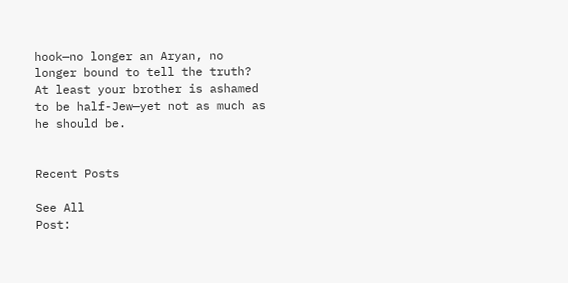hook—no longer an Aryan, no longer bound to tell the truth? At least your brother is ashamed to be half-Jew—yet not as much as he should be.


Recent Posts

See All
Post: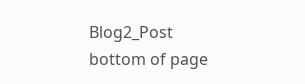Blog2_Post
bottom of page